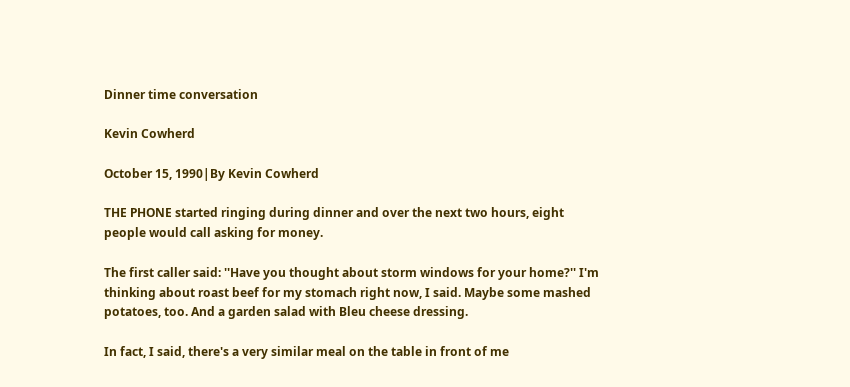Dinner time conversation

Kevin Cowherd

October 15, 1990|By Kevin Cowherd

THE PHONE started ringing during dinner and over the next two hours, eight people would call asking for money.

The first caller said: ''Have you thought about storm windows for your home?'' I'm thinking about roast beef for my stomach right now, I said. Maybe some mashed potatoes, too. And a garden salad with Bleu cheese dressing.

In fact, I said, there's a very similar meal on the table in front of me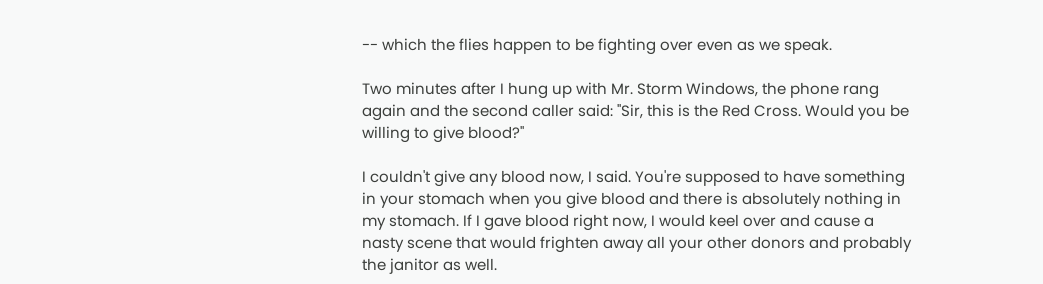-- which the flies happen to be fighting over even as we speak.

Two minutes after I hung up with Mr. Storm Windows, the phone rang again and the second caller said: ''Sir, this is the Red Cross. Would you be willing to give blood?''

I couldn't give any blood now, I said. You're supposed to have something in your stomach when you give blood and there is absolutely nothing in my stomach. If I gave blood right now, I would keel over and cause a nasty scene that would frighten away all your other donors and probably the janitor as well.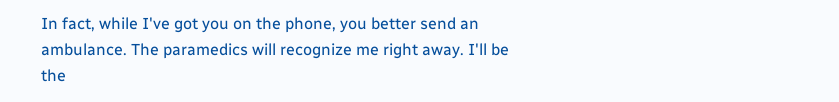In fact, while I've got you on the phone, you better send an ambulance. The paramedics will recognize me right away. I'll be the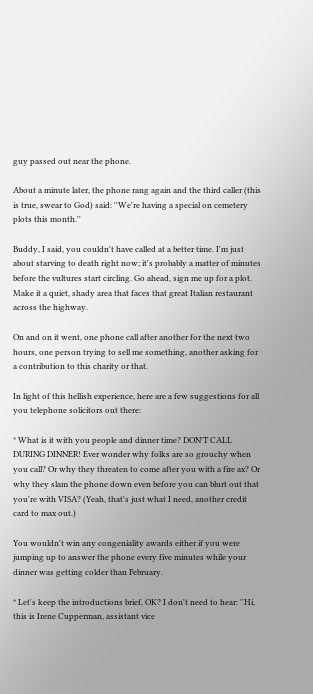guy passed out near the phone.

About a minute later, the phone rang again and the third caller (this is true, swear to God) said: ''We're having a special on cemetery plots this month.''

Buddy, I said, you couldn't have called at a better time. I'm just about starving to death right now; it's probably a matter of minutes before the vultures start circling. Go ahead, sign me up for a plot. Make it a quiet, shady area that faces that great Italian restaurant across the highway.

On and on it went, one phone call after another for the next two hours, one person trying to sell me something, another asking for a contribution to this charity or that.

In light of this hellish experience, here are a few suggestions for all you telephone solicitors out there:

* What is it with you people and dinner time? DON'T CALL DURING DINNER! Ever wonder why folks are so grouchy when you call? Or why they threaten to come after you with a fire ax? Or why they slam the phone down even before you can blurt out that you're with VISA? (Yeah, that's just what I need, another credit card to max out.)

You wouldn't win any congeniality awards either if you were jumping up to answer the phone every five minutes while your dinner was getting colder than February.

* Let's keep the introductions brief, OK? I don't need to hear: ''Hi, this is Irene Cupperman, assistant vice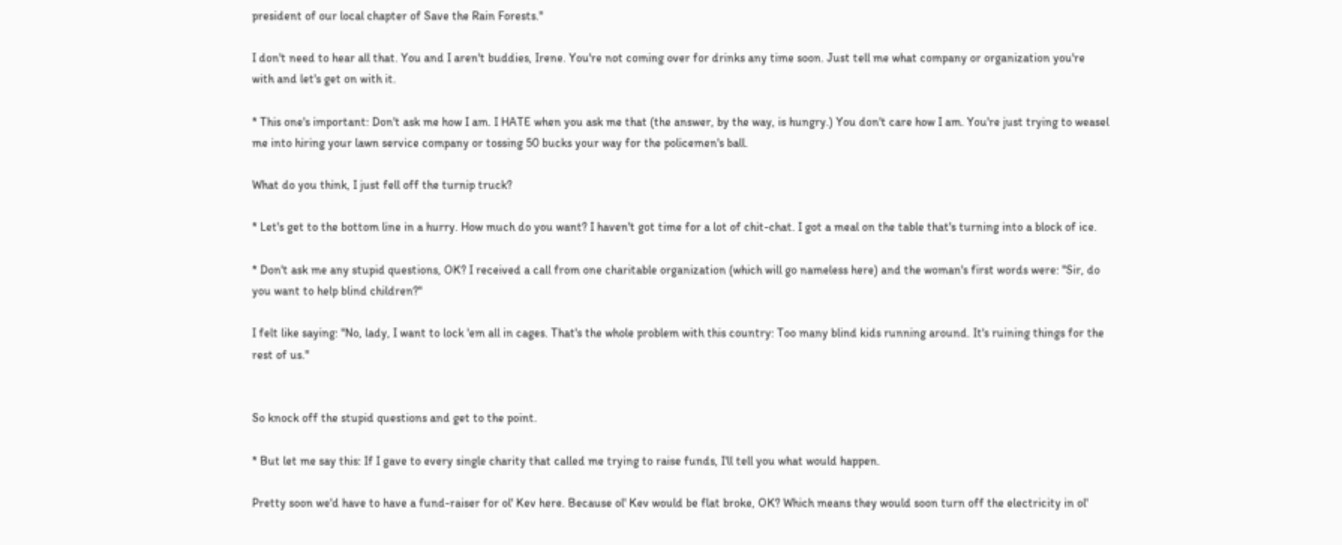president of our local chapter of Save the Rain Forests.''

I don't need to hear all that. You and I aren't buddies, Irene. You're not coming over for drinks any time soon. Just tell me what company or organization you're with and let's get on with it.

* This one's important: Don't ask me how I am. I HATE when you ask me that (the answer, by the way, is hungry.) You don't care how I am. You're just trying to weasel me into hiring your lawn service company or tossing 50 bucks your way for the policemen's ball.

What do you think, I just fell off the turnip truck?

* Let's get to the bottom line in a hurry. How much do you want? I haven't got time for a lot of chit-chat. I got a meal on the table that's turning into a block of ice.

* Don't ask me any stupid questions, OK? I received a call from one charitable organization (which will go nameless here) and the woman's first words were: ''Sir, do you want to help blind children?''

I felt like saying: ''No, lady, I want to lock 'em all in cages. That's the whole problem with this country: Too many blind kids running around. It's ruining things for the rest of us.''


So knock off the stupid questions and get to the point.

* But let me say this: If I gave to every single charity that called me trying to raise funds, I'll tell you what would happen.

Pretty soon we'd have to have a fund-raiser for ol' Kev here. Because ol' Kev would be flat broke, OK? Which means they would soon turn off the electricity in ol'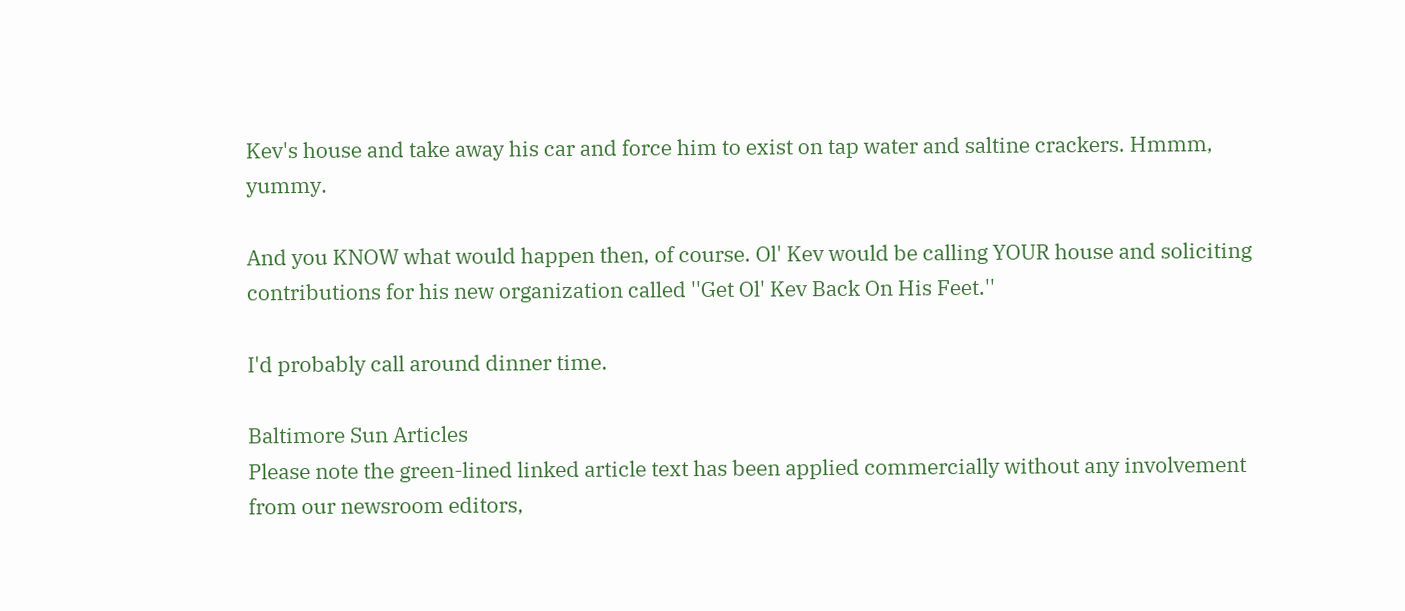Kev's house and take away his car and force him to exist on tap water and saltine crackers. Hmmm, yummy.

And you KNOW what would happen then, of course. Ol' Kev would be calling YOUR house and soliciting contributions for his new organization called ''Get Ol' Kev Back On His Feet.''

I'd probably call around dinner time.

Baltimore Sun Articles
Please note the green-lined linked article text has been applied commercially without any involvement from our newsroom editors,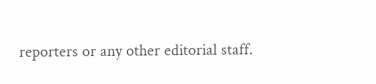reporters or any other editorial staff.